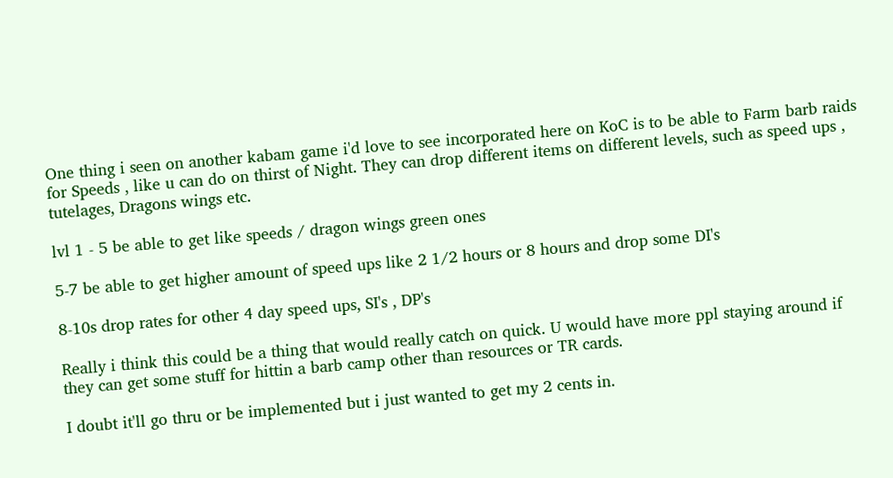One thing i seen on another kabam game i'd love to see incorporated here on KoC is to be able to Farm barb raids for Speeds , like u can do on thirst of Night. They can drop different items on different levels, such as speed ups , tutelages, Dragons wings etc.

lvl 1 - 5 be able to get like speeds / dragon wings green ones

5-7 be able to get higher amount of speed ups like 2 1/2 hours or 8 hours and drop some DI's

8-10s drop rates for other 4 day speed ups, SI's , DP's

Really i think this could be a thing that would really catch on quick. U would have more ppl staying around if they can get some stuff for hittin a barb camp other than resources or TR cards.

I doubt it'll go thru or be implemented but i just wanted to get my 2 cents in.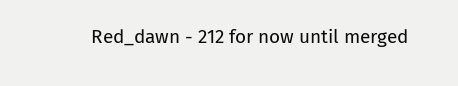Red_dawn - 212 for now until merged